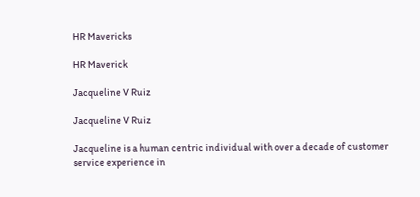HR Mavericks

HR Maverick

Jacqueline V Ruiz

Jacqueline V Ruiz

Jacqueline is a human centric individual with over a decade of customer service experience in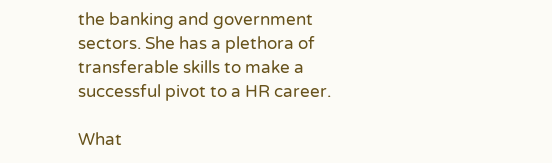the banking and government sectors. She has a plethora of transferable skills to make a successful pivot to a HR career.

What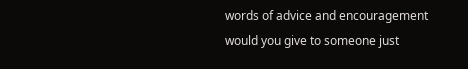words of advice and encouragement would you give to someone just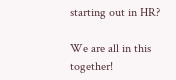starting out in HR?

We are all in this together!